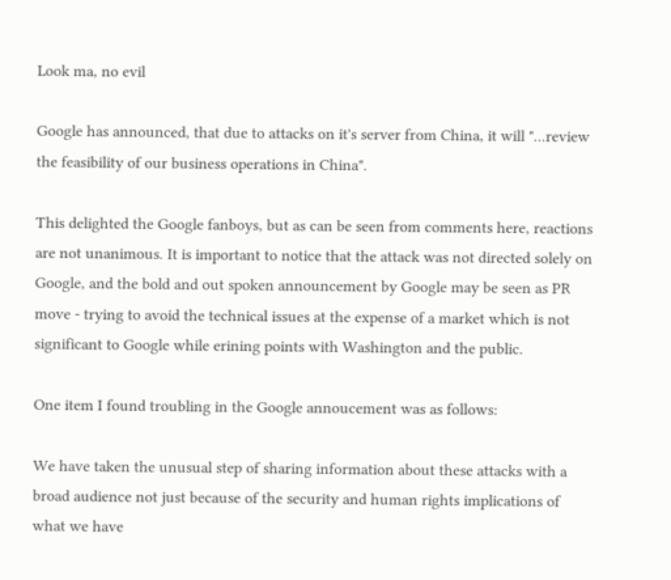Look ma, no evil

Google has announced, that due to attacks on it's server from China, it will "...review the feasibility of our business operations in China".

This delighted the Google fanboys, but as can be seen from comments here, reactions are not unanimous. It is important to notice that the attack was not directed solely on Google, and the bold and out spoken announcement by Google may be seen as PR move - trying to avoid the technical issues at the expense of a market which is not significant to Google while erining points with Washington and the public.

One item I found troubling in the Google annoucement was as follows:

We have taken the unusual step of sharing information about these attacks with a broad audience not just because of the security and human rights implications of what we have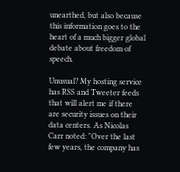unearthed, but also because this information goes to the heart of a much bigger global debate about freedom of speech.

Unusual? My hosting service has RSS and Tweeter feeds that will alert me if there are security issues on their data centers. As Nicolas Carr noted: "Over the last few years, the company has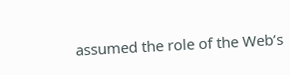assumed the role of the Web’s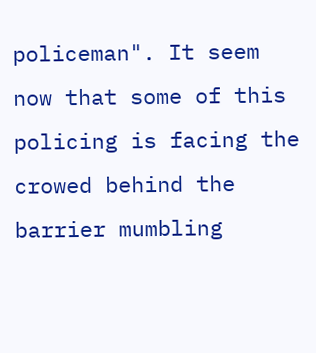policeman". It seem now that some of this policing is facing the crowed behind the barrier mumbling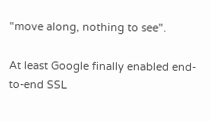"move along, nothing to see".

At least Google finally enabled end-to-end SSL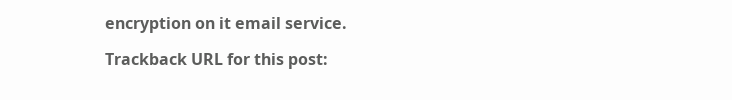encryption on it email service.

Trackback URL for this post: